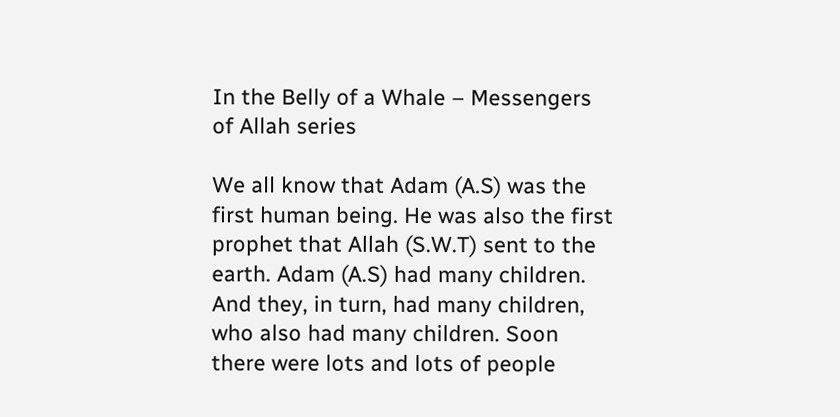In the Belly of a Whale – Messengers of Allah series

We all know that Adam (A.S) was the first human being. He was also the first prophet that Allah (S.W.T) sent to the earth. Adam (A.S) had many children. And they, in turn, had many children, who also had many children. Soon there were lots and lots of people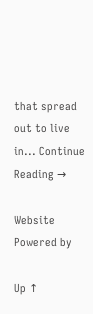that spread out to live in... Continue Reading →

Website Powered by

Up ↑